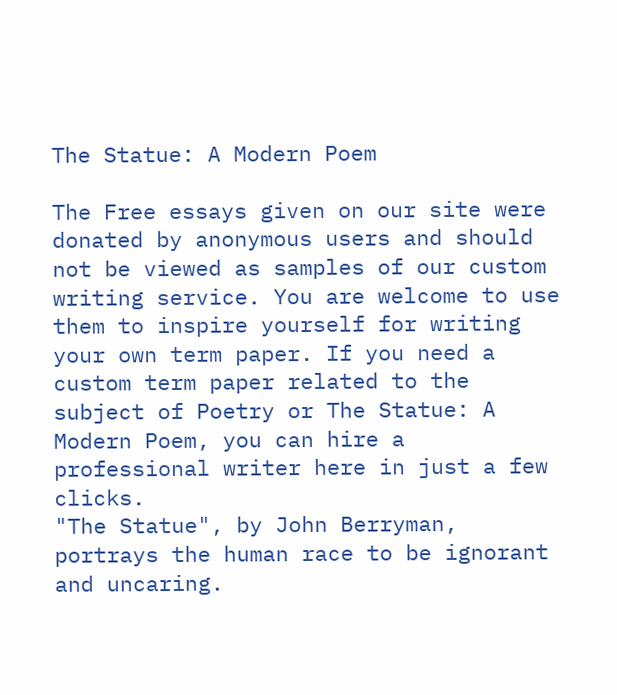The Statue: A Modern Poem

The Free essays given on our site were donated by anonymous users and should not be viewed as samples of our custom writing service. You are welcome to use them to inspire yourself for writing your own term paper. If you need a custom term paper related to the subject of Poetry or The Statue: A Modern Poem, you can hire a professional writer here in just a few clicks.
"The Statue", by John Berryman, portrays the human race to be ignorant and uncaring.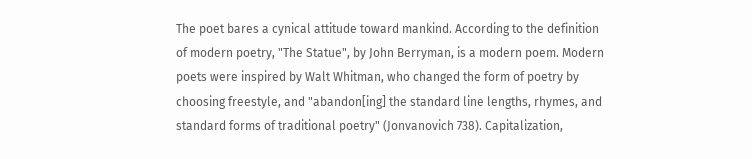The poet bares a cynical attitude toward mankind. According to the definition of modern poetry, "The Statue", by John Berryman, is a modern poem. Modern poets were inspired by Walt Whitman, who changed the form of poetry by choosing freestyle, and "abandon[ing] the standard line lengths, rhymes, and standard forms of traditional poetry" (Jonvanovich 738). Capitalization,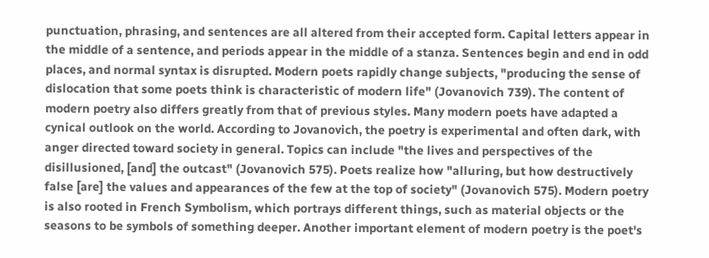punctuation, phrasing, and sentences are all altered from their accepted form. Capital letters appear in the middle of a sentence, and periods appear in the middle of a stanza. Sentences begin and end in odd places, and normal syntax is disrupted. Modern poets rapidly change subjects, "producing the sense of dislocation that some poets think is characteristic of modern life" (Jovanovich 739). The content of modern poetry also differs greatly from that of previous styles. Many modern poets have adapted a cynical outlook on the world. According to Jovanovich, the poetry is experimental and often dark, with anger directed toward society in general. Topics can include "the lives and perspectives of the disillusioned, [and] the outcast" (Jovanovich 575). Poets realize how "alluring, but how destructively false [are] the values and appearances of the few at the top of society" (Jovanovich 575). Modern poetry is also rooted in French Symbolism, which portrays different things, such as material objects or the seasons to be symbols of something deeper. Another important element of modern poetry is the poet's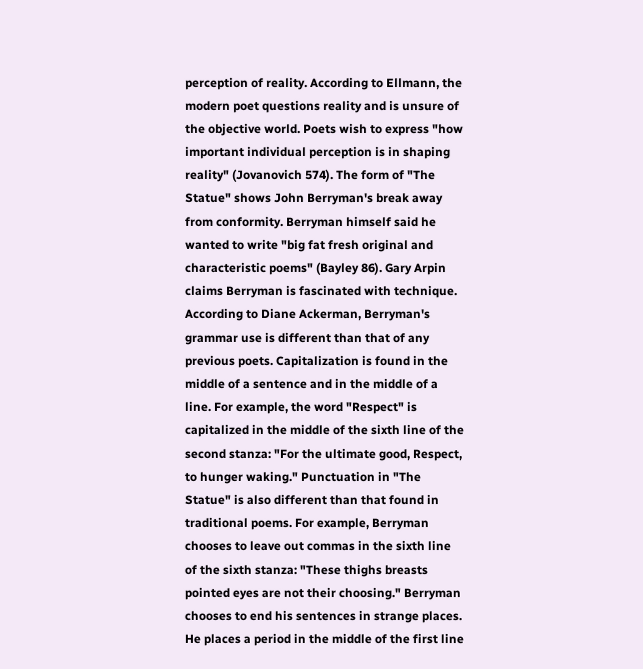perception of reality. According to Ellmann, the modern poet questions reality and is unsure of the objective world. Poets wish to express "how important individual perception is in shaping reality" (Jovanovich 574). The form of "The Statue" shows John Berryman's break away from conformity. Berryman himself said he wanted to write "big fat fresh original and characteristic poems" (Bayley 86). Gary Arpin claims Berryman is fascinated with technique. According to Diane Ackerman, Berryman's grammar use is different than that of any previous poets. Capitalization is found in the middle of a sentence and in the middle of a line. For example, the word "Respect" is capitalized in the middle of the sixth line of the second stanza: "For the ultimate good, Respect, to hunger waking." Punctuation in "The Statue" is also different than that found in traditional poems. For example, Berryman chooses to leave out commas in the sixth line of the sixth stanza: "These thighs breasts pointed eyes are not their choosing." Berryman chooses to end his sentences in strange places. He places a period in the middle of the first line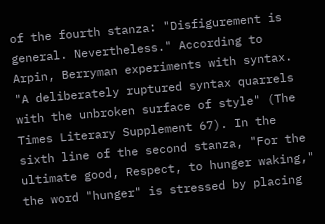of the fourth stanza: "Disfigurement is general. Nevertheless." According to Arpin, Berryman experiments with syntax. "A deliberately ruptured syntax quarrels with the unbroken surface of style" (The Times Literary Supplement 67). In the sixth line of the second stanza, "For the ultimate good, Respect, to hunger waking," the word "hunger" is stressed by placing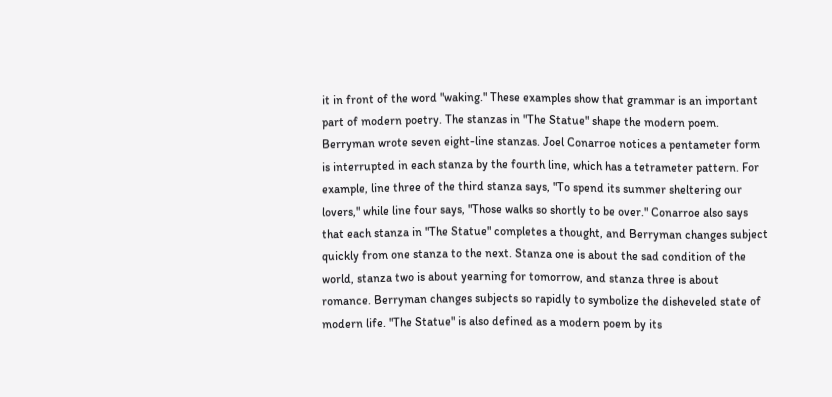it in front of the word "waking." These examples show that grammar is an important part of modern poetry. The stanzas in "The Statue" shape the modern poem. Berryman wrote seven eight-line stanzas. Joel Conarroe notices a pentameter form is interrupted in each stanza by the fourth line, which has a tetrameter pattern. For example, line three of the third stanza says, "To spend its summer sheltering our lovers," while line four says, "Those walks so shortly to be over." Conarroe also says that each stanza in "The Statue" completes a thought, and Berryman changes subject quickly from one stanza to the next. Stanza one is about the sad condition of the world, stanza two is about yearning for tomorrow, and stanza three is about romance. Berryman changes subjects so rapidly to symbolize the disheveled state of modern life. "The Statue" is also defined as a modern poem by its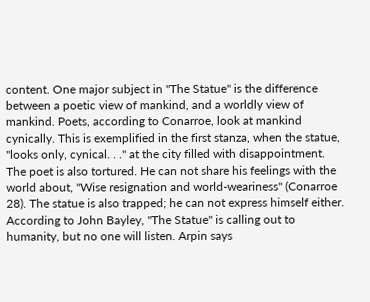content. One major subject in "The Statue" is the difference between a poetic view of mankind, and a worldly view of mankind. Poets, according to Conarroe, look at mankind cynically. This is exemplified in the first stanza, when the statue, "looks only, cynical. . ." at the city filled with disappointment. The poet is also tortured. He can not share his feelings with the world about, "Wise resignation and world-weariness" (Conarroe 28). The statue is also trapped; he can not express himself either. According to John Bayley, "The Statue" is calling out to humanity, but no one will listen. Arpin says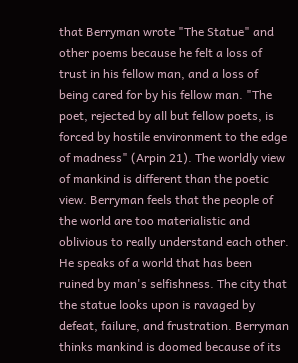that Berryman wrote "The Statue" and other poems because he felt a loss of trust in his fellow man, and a loss of being cared for by his fellow man. "The poet, rejected by all but fellow poets, is forced by hostile environment to the edge of madness" (Arpin 21). The worldly view of mankind is different than the poetic view. Berryman feels that the people of the world are too materialistic and oblivious to really understand each other. He speaks of a world that has been ruined by man's selfishness. The city that the statue looks upon is ravaged by defeat, failure, and frustration. Berryman thinks mankind is doomed because of its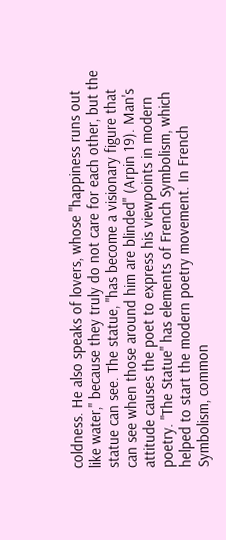coldness. He also speaks of lovers, whose "happiness runs out like water," because they truly do not care for each other, but the statue can see. The statue, "has become a visionary figure that can see when those around him are blinded" (Arpin 19). Man's attitude causes the poet to express his viewpoints in modern poetry. "The Statue" has elements of French Symbolism, which helped to start the modern poetry movement. In French Symbolism, common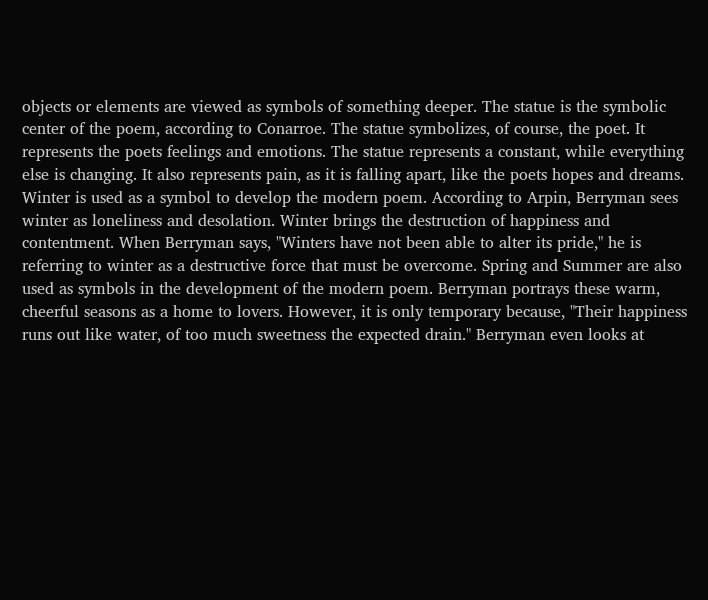objects or elements are viewed as symbols of something deeper. The statue is the symbolic center of the poem, according to Conarroe. The statue symbolizes, of course, the poet. It represents the poets feelings and emotions. The statue represents a constant, while everything else is changing. It also represents pain, as it is falling apart, like the poets hopes and dreams. Winter is used as a symbol to develop the modern poem. According to Arpin, Berryman sees winter as loneliness and desolation. Winter brings the destruction of happiness and contentment. When Berryman says, "Winters have not been able to alter its pride," he is referring to winter as a destructive force that must be overcome. Spring and Summer are also used as symbols in the development of the modern poem. Berryman portrays these warm, cheerful seasons as a home to lovers. However, it is only temporary because, "Their happiness runs out like water, of too much sweetness the expected drain." Berryman even looks at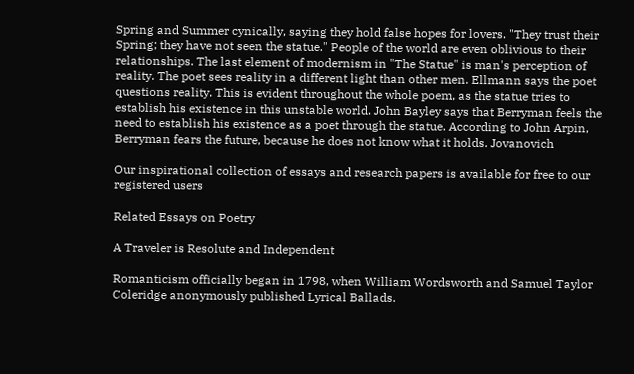Spring and Summer cynically, saying they hold false hopes for lovers. "They trust their Spring; they have not seen the statue." People of the world are even oblivious to their relationships. The last element of modernism in "The Statue" is man's perception of reality. The poet sees reality in a different light than other men. Ellmann says the poet questions reality. This is evident throughout the whole poem, as the statue tries to establish his existence in this unstable world. John Bayley says that Berryman feels the need to establish his existence as a poet through the statue. According to John Arpin, Berryman fears the future, because he does not know what it holds. Jovanovich

Our inspirational collection of essays and research papers is available for free to our registered users

Related Essays on Poetry

A Traveler is Resolute and Independent

Romanticism officially began in 1798, when William Wordsworth and Samuel Taylor Coleridge anonymously published Lyrical Ballads.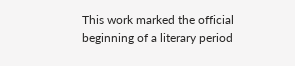This work marked the official beginning of a literary period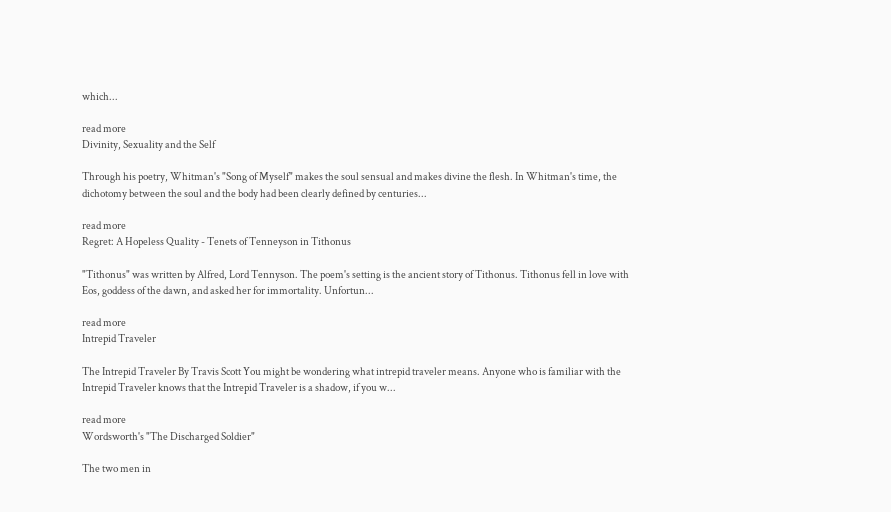which...

read more
Divinity, Sexuality and the Self

Through his poetry, Whitman's "Song of Myself" makes the soul sensual and makes divine the flesh. In Whitman's time, the dichotomy between the soul and the body had been clearly defined by centuries...

read more
Regret: A Hopeless Quality - Tenets of Tenneyson in Tithonus

"Tithonus" was written by Alfred, Lord Tennyson. The poem's setting is the ancient story of Tithonus. Tithonus fell in love with Eos, goddess of the dawn, and asked her for immortality. Unfortun...

read more
Intrepid Traveler

The Intrepid Traveler By Travis Scott You might be wondering what intrepid traveler means. Anyone who is familiar with the Intrepid Traveler knows that the Intrepid Traveler is a shadow, if you w...

read more
Wordsworth's "The Discharged Soldier"

The two men in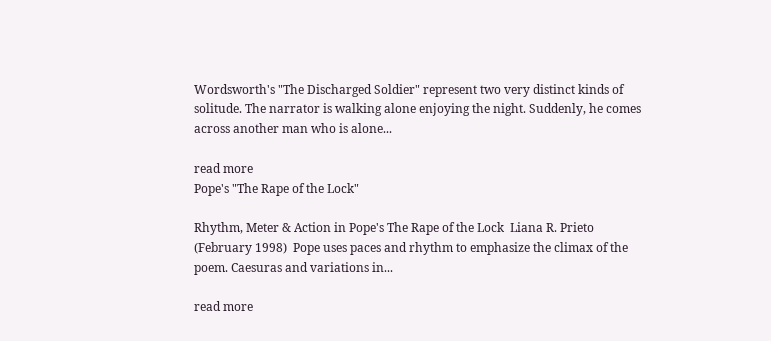Wordsworth's "The Discharged Soldier" represent two very distinct kinds of solitude. The narrator is walking alone enjoying the night. Suddenly, he comes across another man who is alone...

read more
Pope's "The Rape of the Lock"

Rhythm, Meter & Action in Pope's The Rape of the Lock  Liana R. Prieto (February 1998)  Pope uses paces and rhythm to emphasize the climax of the poem. Caesuras and variations in...

read more